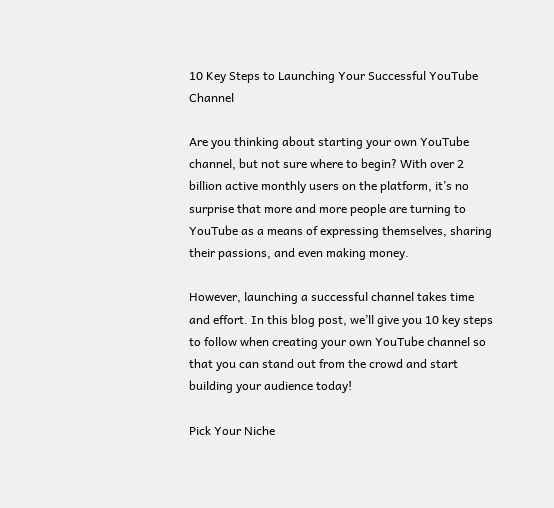10 Key Steps to Launching Your Successful YouTube Channel

Are you thinking about starting your own YouTube channel, but not sure where to begin? With over 2 billion active monthly users on the platform, it’s no surprise that more and more people are turning to YouTube as a means of expressing themselves, sharing their passions, and even making money.

However, launching a successful channel takes time and effort. In this blog post, we’ll give you 10 key steps to follow when creating your own YouTube channel so that you can stand out from the crowd and start building your audience today!

Pick Your Niche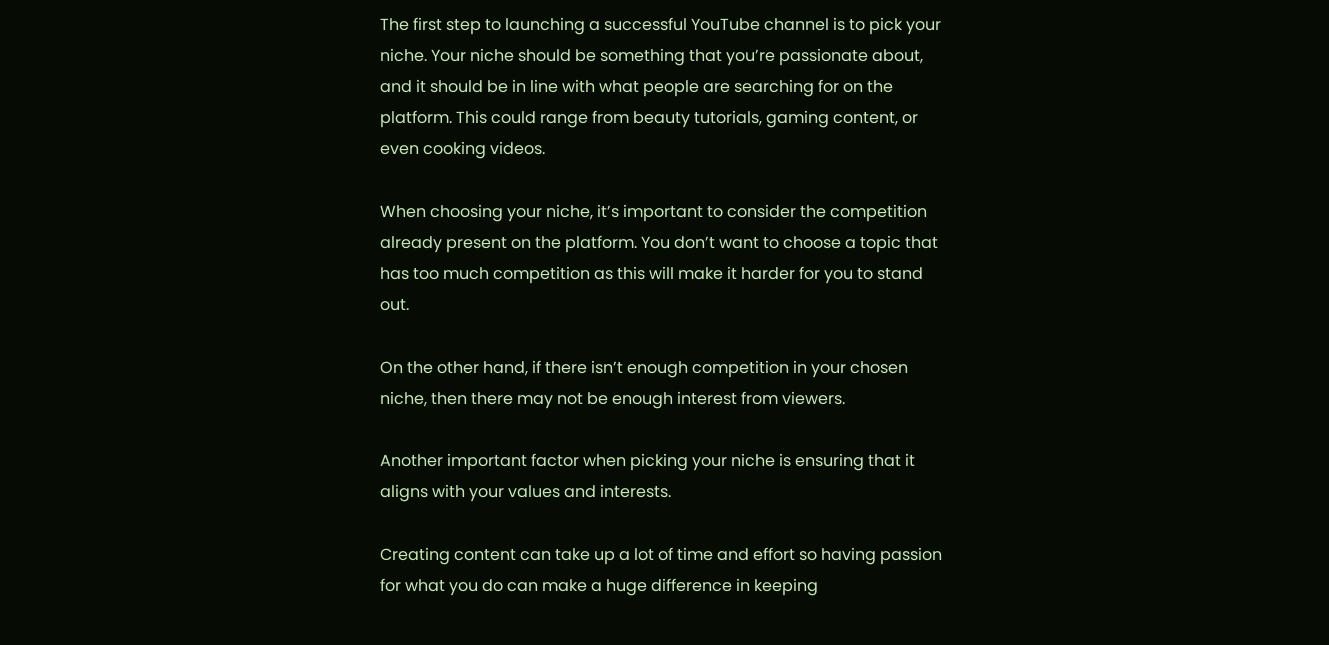The first step to launching a successful YouTube channel is to pick your niche. Your niche should be something that you’re passionate about, and it should be in line with what people are searching for on the platform. This could range from beauty tutorials, gaming content, or even cooking videos.

When choosing your niche, it’s important to consider the competition already present on the platform. You don’t want to choose a topic that has too much competition as this will make it harder for you to stand out.

On the other hand, if there isn’t enough competition in your chosen niche, then there may not be enough interest from viewers.

Another important factor when picking your niche is ensuring that it aligns with your values and interests.

Creating content can take up a lot of time and effort so having passion for what you do can make a huge difference in keeping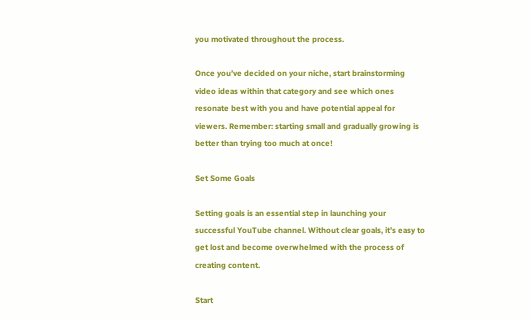you motivated throughout the process.

Once you’ve decided on your niche, start brainstorming video ideas within that category and see which ones resonate best with you and have potential appeal for viewers. Remember: starting small and gradually growing is better than trying too much at once!

Set Some Goals

Setting goals is an essential step in launching your successful YouTube channel. Without clear goals, it’s easy to get lost and become overwhelmed with the process of creating content.

Start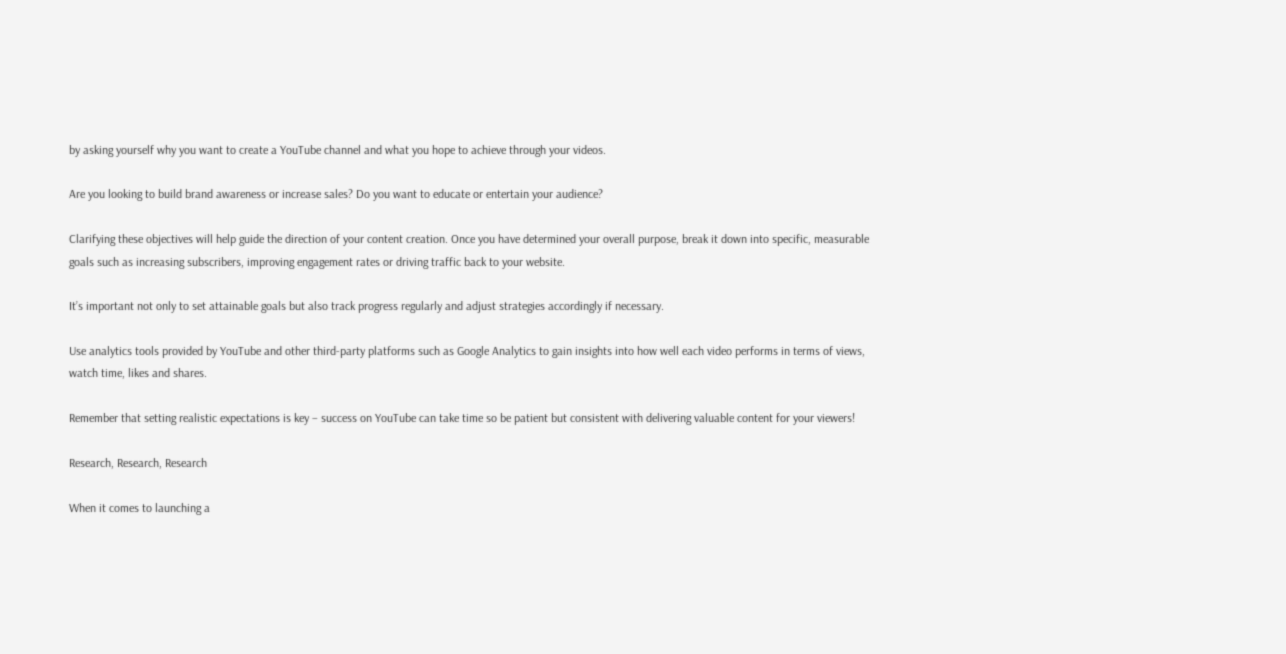by asking yourself why you want to create a YouTube channel and what you hope to achieve through your videos.

Are you looking to build brand awareness or increase sales? Do you want to educate or entertain your audience?

Clarifying these objectives will help guide the direction of your content creation. Once you have determined your overall purpose, break it down into specific, measurable goals such as increasing subscribers, improving engagement rates or driving traffic back to your website.

It’s important not only to set attainable goals but also track progress regularly and adjust strategies accordingly if necessary.

Use analytics tools provided by YouTube and other third-party platforms such as Google Analytics to gain insights into how well each video performs in terms of views, watch time, likes and shares.

Remember that setting realistic expectations is key – success on YouTube can take time so be patient but consistent with delivering valuable content for your viewers!

Research, Research, Research

When it comes to launching a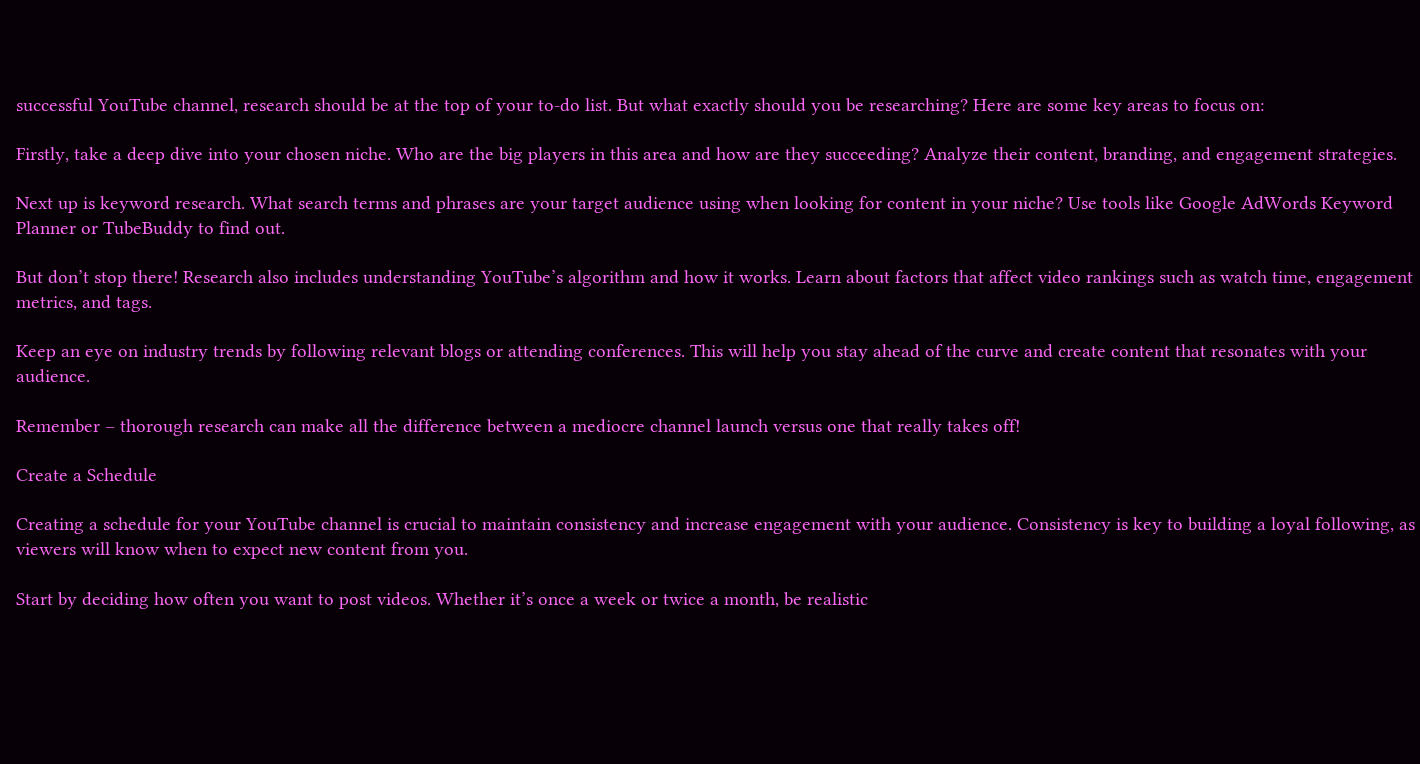successful YouTube channel, research should be at the top of your to-do list. But what exactly should you be researching? Here are some key areas to focus on:

Firstly, take a deep dive into your chosen niche. Who are the big players in this area and how are they succeeding? Analyze their content, branding, and engagement strategies.

Next up is keyword research. What search terms and phrases are your target audience using when looking for content in your niche? Use tools like Google AdWords Keyword Planner or TubeBuddy to find out.

But don’t stop there! Research also includes understanding YouTube’s algorithm and how it works. Learn about factors that affect video rankings such as watch time, engagement metrics, and tags.

Keep an eye on industry trends by following relevant blogs or attending conferences. This will help you stay ahead of the curve and create content that resonates with your audience.

Remember – thorough research can make all the difference between a mediocre channel launch versus one that really takes off!

Create a Schedule

Creating a schedule for your YouTube channel is crucial to maintain consistency and increase engagement with your audience. Consistency is key to building a loyal following, as viewers will know when to expect new content from you.

Start by deciding how often you want to post videos. Whether it’s once a week or twice a month, be realistic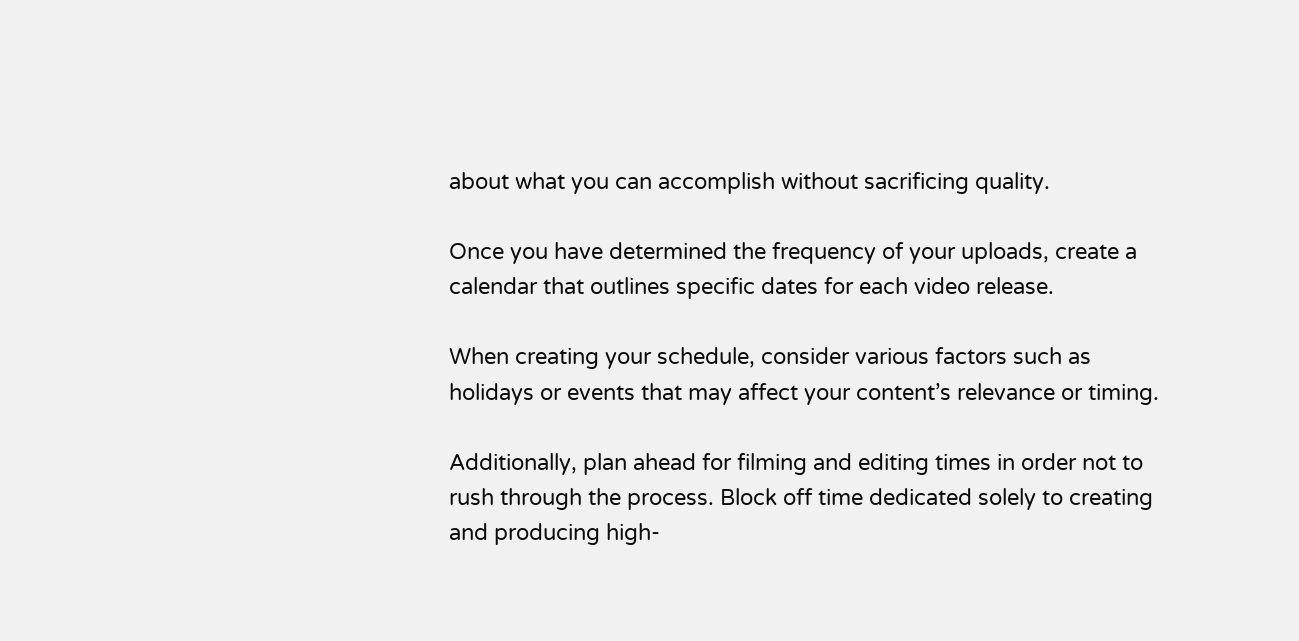about what you can accomplish without sacrificing quality.

Once you have determined the frequency of your uploads, create a calendar that outlines specific dates for each video release.

When creating your schedule, consider various factors such as holidays or events that may affect your content’s relevance or timing.

Additionally, plan ahead for filming and editing times in order not to rush through the process. Block off time dedicated solely to creating and producing high-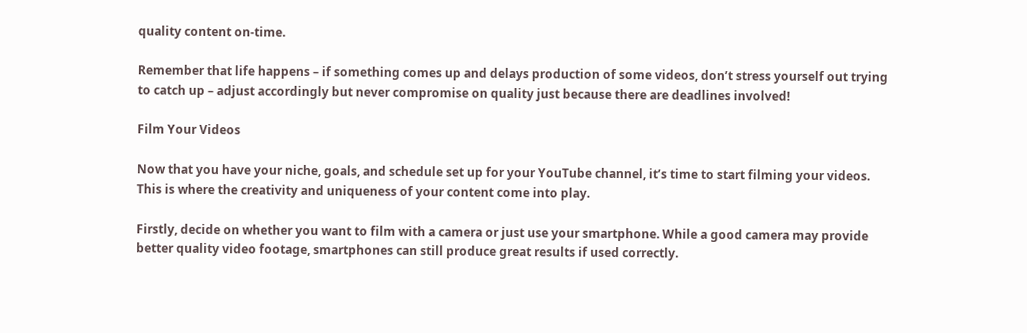quality content on-time.

Remember that life happens – if something comes up and delays production of some videos, don’t stress yourself out trying to catch up – adjust accordingly but never compromise on quality just because there are deadlines involved!

Film Your Videos

Now that you have your niche, goals, and schedule set up for your YouTube channel, it’s time to start filming your videos. This is where the creativity and uniqueness of your content come into play.

Firstly, decide on whether you want to film with a camera or just use your smartphone. While a good camera may provide better quality video footage, smartphones can still produce great results if used correctly.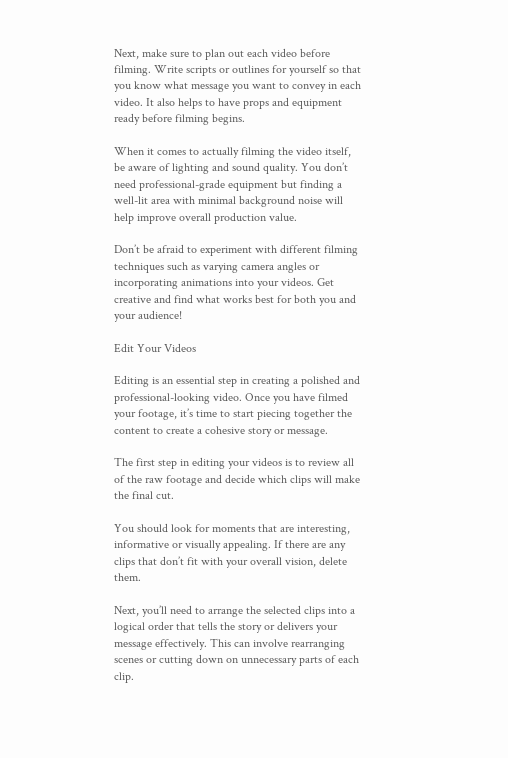Next, make sure to plan out each video before filming. Write scripts or outlines for yourself so that you know what message you want to convey in each video. It also helps to have props and equipment ready before filming begins.

When it comes to actually filming the video itself, be aware of lighting and sound quality. You don’t need professional-grade equipment but finding a well-lit area with minimal background noise will help improve overall production value.

Don’t be afraid to experiment with different filming techniques such as varying camera angles or incorporating animations into your videos. Get creative and find what works best for both you and your audience!

Edit Your Videos

Editing is an essential step in creating a polished and professional-looking video. Once you have filmed your footage, it’s time to start piecing together the content to create a cohesive story or message.

The first step in editing your videos is to review all of the raw footage and decide which clips will make the final cut.

You should look for moments that are interesting, informative or visually appealing. If there are any clips that don’t fit with your overall vision, delete them.

Next, you’ll need to arrange the selected clips into a logical order that tells the story or delivers your message effectively. This can involve rearranging scenes or cutting down on unnecessary parts of each clip.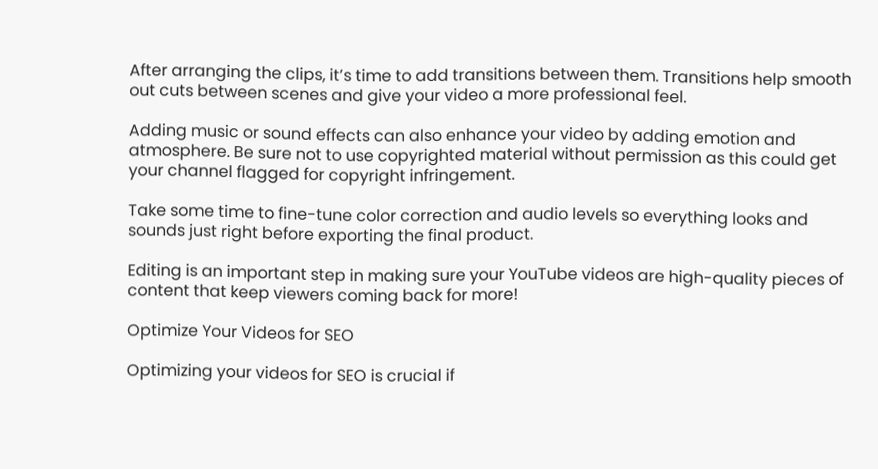After arranging the clips, it’s time to add transitions between them. Transitions help smooth out cuts between scenes and give your video a more professional feel.

Adding music or sound effects can also enhance your video by adding emotion and atmosphere. Be sure not to use copyrighted material without permission as this could get your channel flagged for copyright infringement.

Take some time to fine-tune color correction and audio levels so everything looks and sounds just right before exporting the final product.

Editing is an important step in making sure your YouTube videos are high-quality pieces of content that keep viewers coming back for more!

Optimize Your Videos for SEO

Optimizing your videos for SEO is crucial if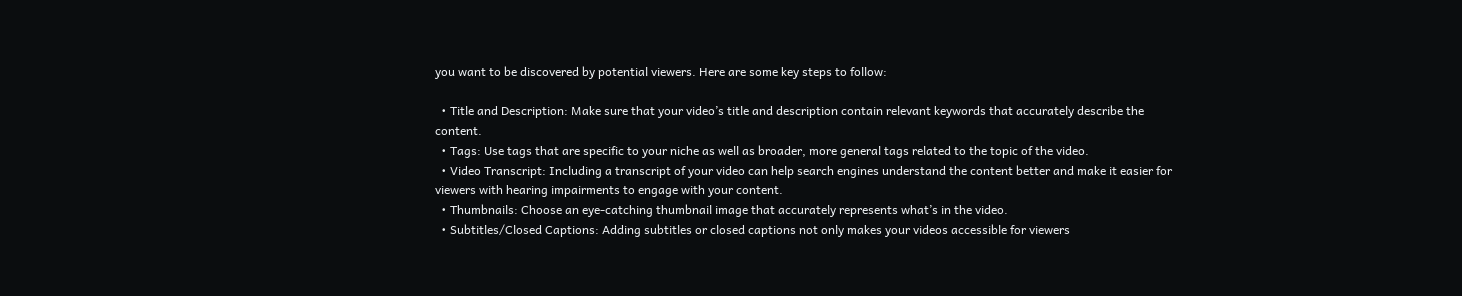you want to be discovered by potential viewers. Here are some key steps to follow:

  • Title and Description: Make sure that your video’s title and description contain relevant keywords that accurately describe the content.
  • Tags: Use tags that are specific to your niche as well as broader, more general tags related to the topic of the video.
  • Video Transcript: Including a transcript of your video can help search engines understand the content better and make it easier for viewers with hearing impairments to engage with your content.
  • Thumbnails: Choose an eye-catching thumbnail image that accurately represents what’s in the video.
  • Subtitles/Closed Captions: Adding subtitles or closed captions not only makes your videos accessible for viewers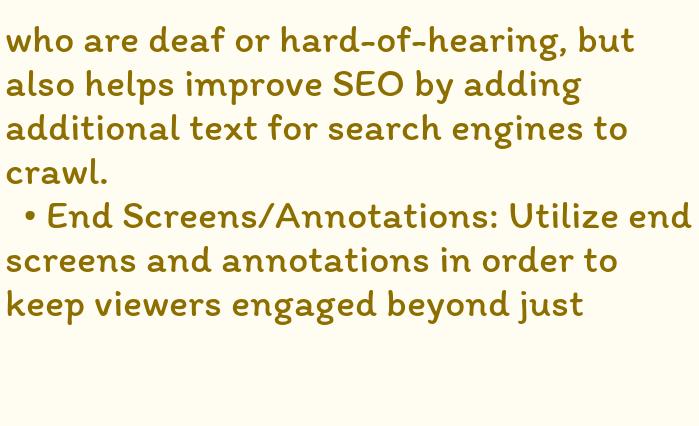who are deaf or hard-of-hearing, but also helps improve SEO by adding additional text for search engines to crawl.
  • End Screens/Annotations: Utilize end screens and annotations in order to keep viewers engaged beyond just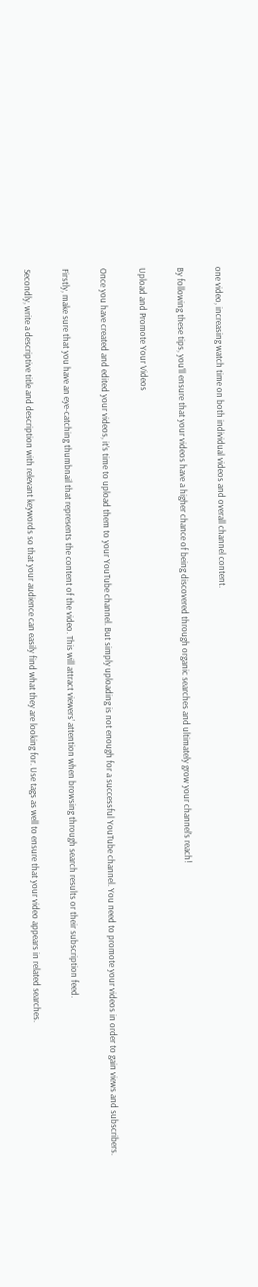one video, increasing watch time on both individual videos and overall channel content.

By following these tips, you’ll ensure that your videos have a higher chance of being discovered through organic searches and ultimately grow your channel’s reach!

Upload and Promote Your Videos

Once you have created and edited your videos, it’s time to upload them to your YouTube channel. But simply uploading is not enough for a successful YouTube channel. You need to promote your videos in order to gain views and subscribers.

Firstly, make sure that you have an eye-catching thumbnail that represents the content of the video. This will attract viewers’ attention when browsing through search results or their subscription feed.

Secondly, write a descriptive title and description with relevant keywords so that your audience can easily find what they are looking for. Use tags as well to ensure that your video appears in related searches.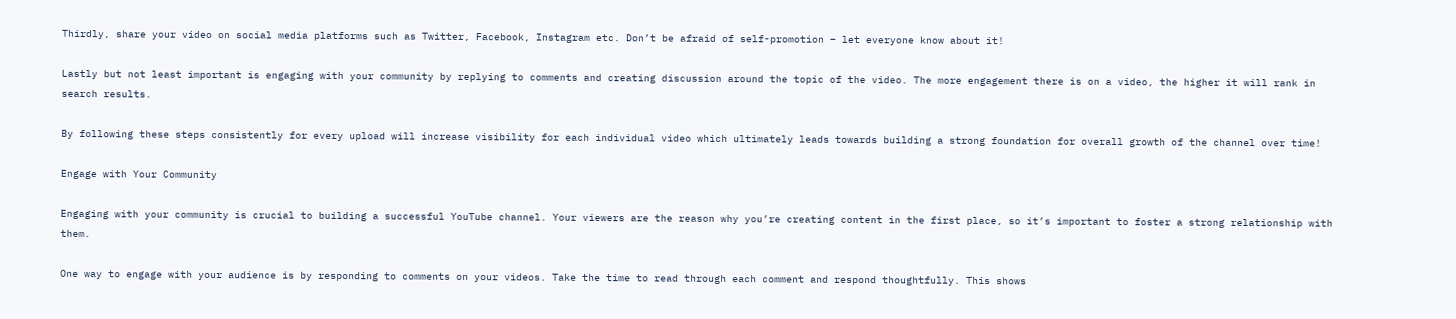Thirdly, share your video on social media platforms such as Twitter, Facebook, Instagram etc. Don’t be afraid of self-promotion – let everyone know about it!

Lastly but not least important is engaging with your community by replying to comments and creating discussion around the topic of the video. The more engagement there is on a video, the higher it will rank in search results.

By following these steps consistently for every upload will increase visibility for each individual video which ultimately leads towards building a strong foundation for overall growth of the channel over time!

Engage with Your Community

Engaging with your community is crucial to building a successful YouTube channel. Your viewers are the reason why you’re creating content in the first place, so it’s important to foster a strong relationship with them.

One way to engage with your audience is by responding to comments on your videos. Take the time to read through each comment and respond thoughtfully. This shows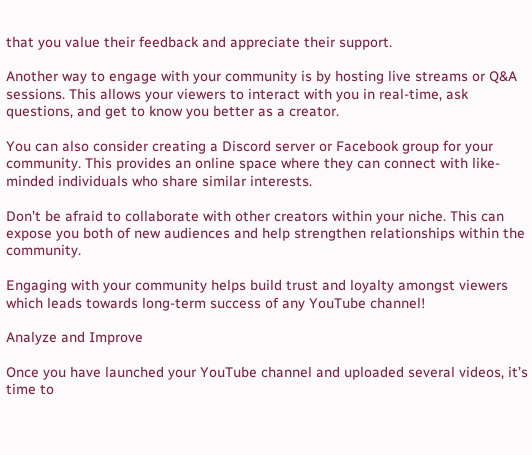that you value their feedback and appreciate their support.

Another way to engage with your community is by hosting live streams or Q&A sessions. This allows your viewers to interact with you in real-time, ask questions, and get to know you better as a creator.

You can also consider creating a Discord server or Facebook group for your community. This provides an online space where they can connect with like-minded individuals who share similar interests.

Don’t be afraid to collaborate with other creators within your niche. This can expose you both of new audiences and help strengthen relationships within the community.

Engaging with your community helps build trust and loyalty amongst viewers which leads towards long-term success of any YouTube channel!

Analyze and Improve

Once you have launched your YouTube channel and uploaded several videos, it’s time to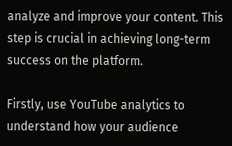analyze and improve your content. This step is crucial in achieving long-term success on the platform.

Firstly, use YouTube analytics to understand how your audience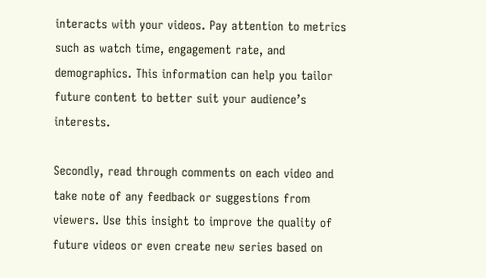interacts with your videos. Pay attention to metrics such as watch time, engagement rate, and demographics. This information can help you tailor future content to better suit your audience’s interests.

Secondly, read through comments on each video and take note of any feedback or suggestions from viewers. Use this insight to improve the quality of future videos or even create new series based on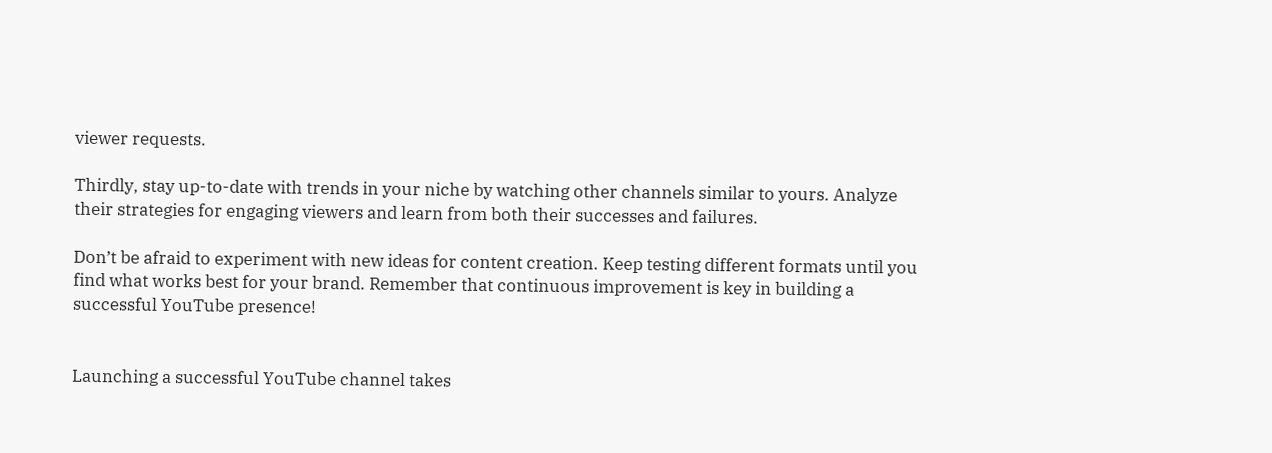viewer requests.

Thirdly, stay up-to-date with trends in your niche by watching other channels similar to yours. Analyze their strategies for engaging viewers and learn from both their successes and failures.

Don’t be afraid to experiment with new ideas for content creation. Keep testing different formats until you find what works best for your brand. Remember that continuous improvement is key in building a successful YouTube presence!


Launching a successful YouTube channel takes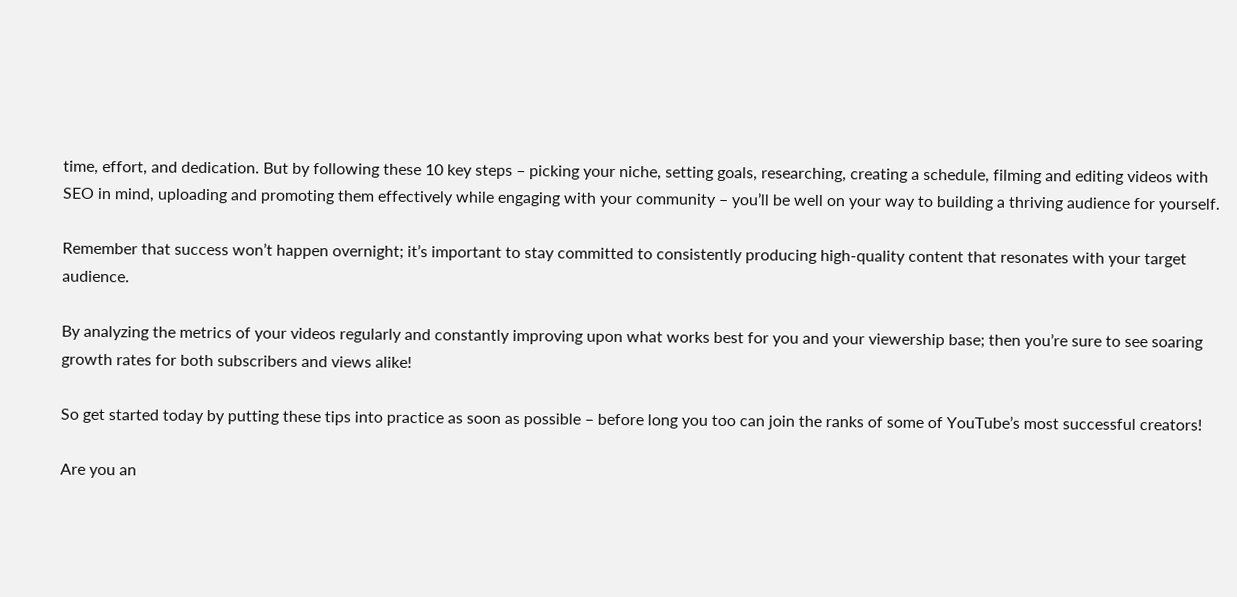time, effort, and dedication. But by following these 10 key steps – picking your niche, setting goals, researching, creating a schedule, filming and editing videos with SEO in mind, uploading and promoting them effectively while engaging with your community – you’ll be well on your way to building a thriving audience for yourself.

Remember that success won’t happen overnight; it’s important to stay committed to consistently producing high-quality content that resonates with your target audience.

By analyzing the metrics of your videos regularly and constantly improving upon what works best for you and your viewership base; then you’re sure to see soaring growth rates for both subscribers and views alike!

So get started today by putting these tips into practice as soon as possible – before long you too can join the ranks of some of YouTube’s most successful creators!

Are you an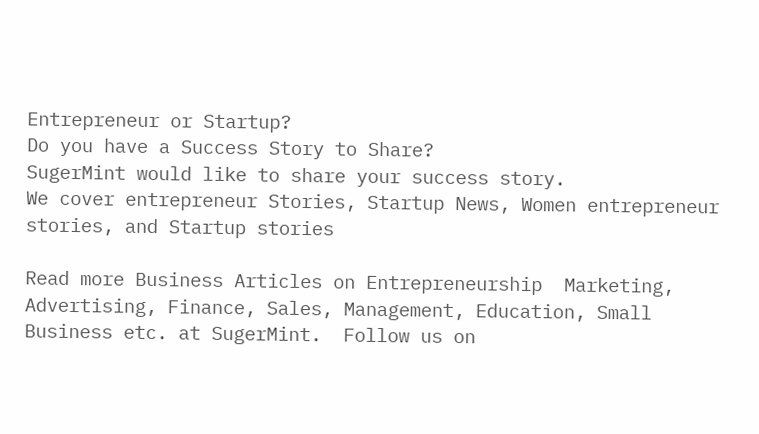Entrepreneur or Startup?
Do you have a Success Story to Share?
SugerMint would like to share your success story.
We cover entrepreneur Stories, Startup News, Women entrepreneur stories, and Startup stories

Read more Business Articles on Entrepreneurship  Marketing, Advertising, Finance, Sales, Management, Education, Small Business etc. at SugerMint.  Follow us on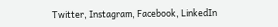Twitter, Instagram, Facebook, LinkedIn